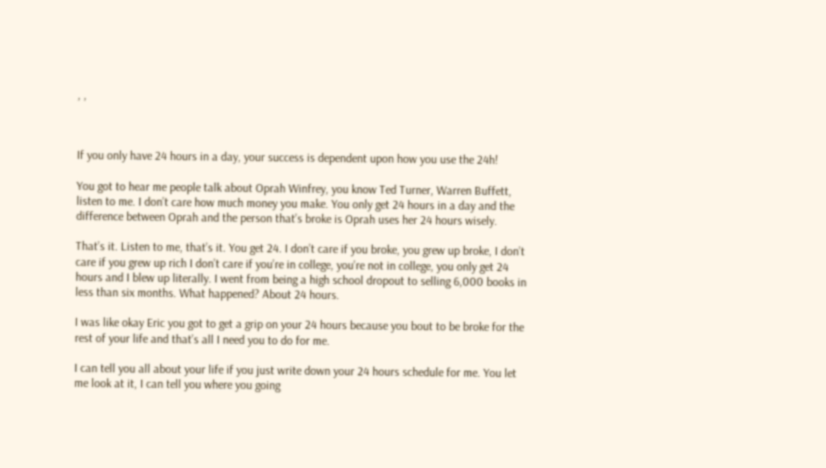, ,



If you only have 24 hours in a day, your success is dependent upon how you use the 24h!

You got to hear me people talk about Oprah Winfrey, you know Ted Turner, Warren Buffett, listen to me. I don’t care how much money you make. You only get 24 hours in a day and the difference between Oprah and the person that’s broke is Oprah uses her 24 hours wisely.

That’s it. Listen to me, that’s it. You get 24. I don’t care if you broke, you grew up broke, I don’t care if you grew up rich I don’t care if you’re in college, you’re not in college, you only get 24 hours and I blew up literally. I went from being a high school dropout to selling 6,000 books in less than six months. What happened? About 24 hours.

I was like okay Eric you got to get a grip on your 24 hours because you bout to be broke for the rest of your life and that’s all I need you to do for me.

I can tell you all about your life if you just write down your 24 hours schedule for me. You let me look at it, I can tell you where you going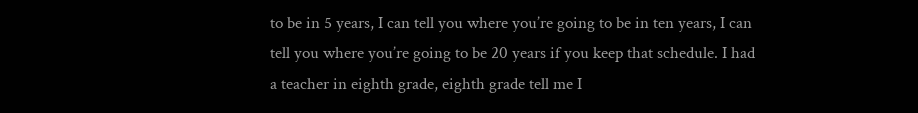to be in 5 years, I can tell you where you’re going to be in ten years, I can tell you where you’re going to be 20 years if you keep that schedule. I had a teacher in eighth grade, eighth grade tell me I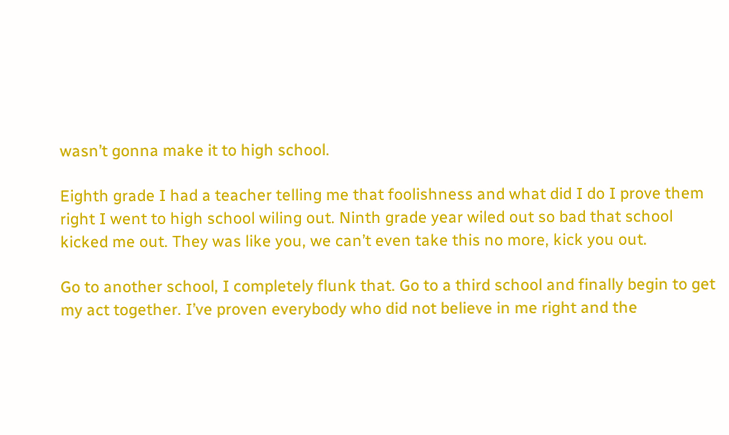wasn’t gonna make it to high school.

Eighth grade I had a teacher telling me that foolishness and what did I do I prove them right I went to high school wiling out. Ninth grade year wiled out so bad that school kicked me out. They was like you, we can’t even take this no more, kick you out.

Go to another school, I completely flunk that. Go to a third school and finally begin to get my act together. I’ve proven everybody who did not believe in me right and the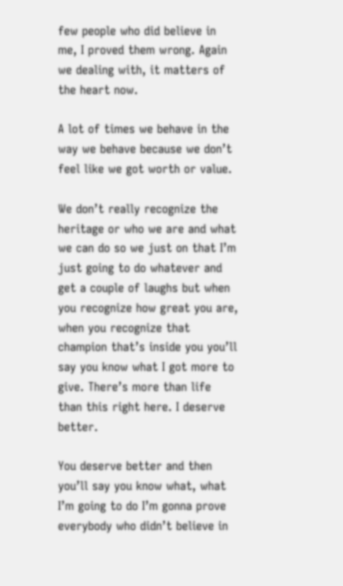few people who did believe in me, I proved them wrong. Again we dealing with, it matters of the heart now.

A lot of times we behave in the way we behave because we don’t feel like we got worth or value.

We don’t really recognize the heritage or who we are and what we can do so we just on that I’m just going to do whatever and get a couple of laughs but when you recognize how great you are, when you recognize that champion that’s inside you you’ll say you know what I got more to give. There’s more than life than this right here. I deserve better.

You deserve better and then you’ll say you know what, what I’m going to do I’m gonna prove everybody who didn’t believe in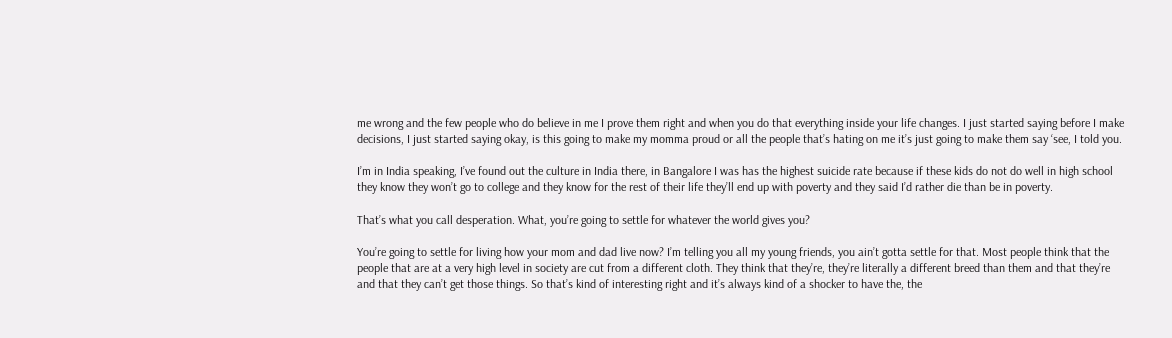me wrong and the few people who do believe in me I prove them right and when you do that everything inside your life changes. I just started saying before I make decisions, I just started saying okay, is this going to make my momma proud or all the people that’s hating on me it’s just going to make them say ‘see, I told you.

I’m in India speaking, I’ve found out the culture in India there, in Bangalore I was has the highest suicide rate because if these kids do not do well in high school they know they won’t go to college and they know for the rest of their life they’ll end up with poverty and they said I’d rather die than be in poverty.

That’s what you call desperation. What, you’re going to settle for whatever the world gives you?

You’re going to settle for living how your mom and dad live now? I’m telling you all my young friends, you ain’t gotta settle for that. Most people think that the people that are at a very high level in society are cut from a different cloth. They think that they’re, they’re literally a different breed than them and that they’re and that they can’t get those things. So that’s kind of interesting right and it’s always kind of a shocker to have the, the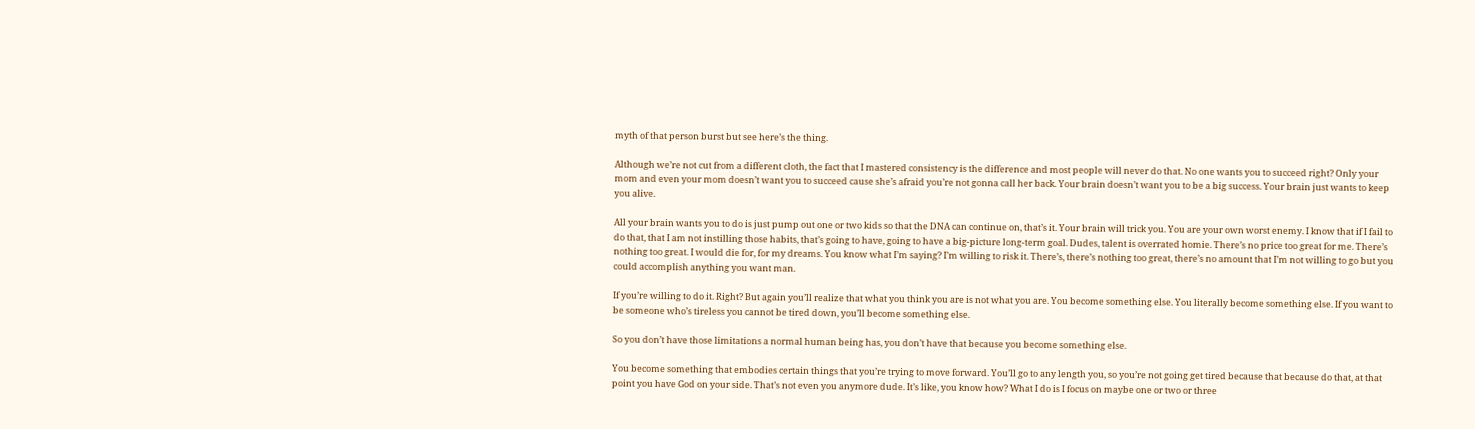myth of that person burst but see here’s the thing.

Although we’re not cut from a different cloth, the fact that I mastered consistency is the difference and most people will never do that. No one wants you to succeed right? Only your mom and even your mom doesn’t want you to succeed cause she’s afraid you’re not gonna call her back. Your brain doesn’t want you to be a big success. Your brain just wants to keep you alive.

All your brain wants you to do is just pump out one or two kids so that the DNA can continue on, that’s it. Your brain will trick you. You are your own worst enemy. I know that if I fail to do that, that I am not instilling those habits, that’s going to have, going to have a big-picture long-term goal. Dudes, talent is overrated homie. There’s no price too great for me. There’s nothing too great. I would die for, for my dreams. You know what I’m saying? I’m willing to risk it. There’s, there’s nothing too great, there’s no amount that I’m not willing to go but you could accomplish anything you want man.

If you’re willing to do it. Right? But again you’ll realize that what you think you are is not what you are. You become something else. You literally become something else. If you want to be someone who’s tireless you cannot be tired down, you’ll become something else.

So you don’t have those limitations a normal human being has, you don’t have that because you become something else.

You become something that embodies certain things that you’re trying to move forward. You’ll go to any length you, so you’re not going get tired because that because do that, at that point you have God on your side. That’s not even you anymore dude. It’s like, you know how? What I do is I focus on maybe one or two or three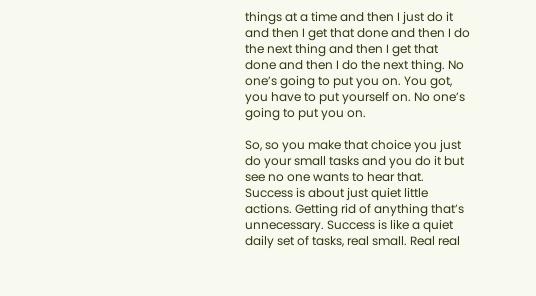things at a time and then I just do it and then I get that done and then I do the next thing and then I get that done and then I do the next thing. No one’s going to put you on. You got, you have to put yourself on. No one’s going to put you on.

So, so you make that choice you just do your small tasks and you do it but see no one wants to hear that. Success is about just quiet little actions. Getting rid of anything that’s unnecessary. Success is like a quiet daily set of tasks, real small. Real real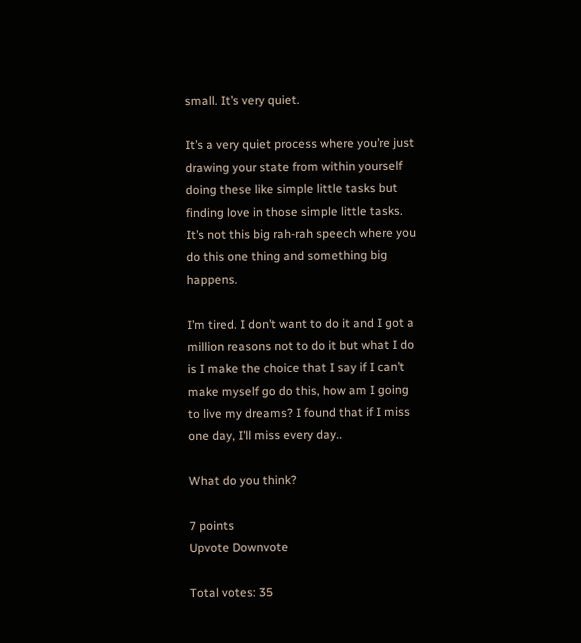small. It’s very quiet.

It’s a very quiet process where you’re just drawing your state from within yourself doing these like simple little tasks but finding love in those simple little tasks. It’s not this big rah-rah speech where you do this one thing and something big happens.

I’m tired. I don’t want to do it and I got a million reasons not to do it but what I do is I make the choice that I say if I can’t make myself go do this, how am I going to live my dreams? I found that if I miss one day, I’ll miss every day..

What do you think?

7 points
Upvote Downvote

Total votes: 35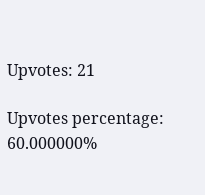Upvotes: 21

Upvotes percentage: 60.000000%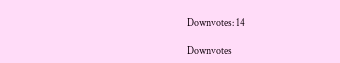Downvotes: 14

Downvotes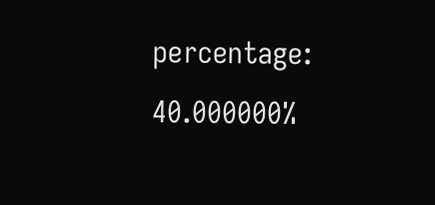percentage: 40.000000%